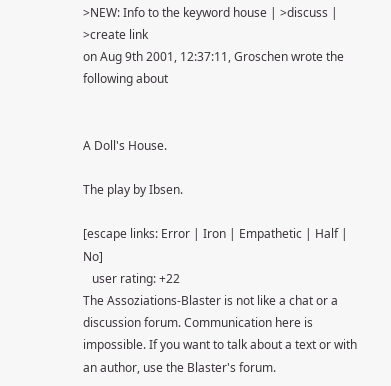>NEW: Info to the keyword house | >discuss | >create link
on Aug 9th 2001, 12:37:11, Groschen wrote the following about


A Doll's House.

The play by Ibsen.

[escape links: Error | Iron | Empathetic | Half | No]
   user rating: +22
The Assoziations-Blaster is not like a chat or a discussion forum. Communication here is impossible. If you want to talk about a text or with an author, use the Blaster's forum.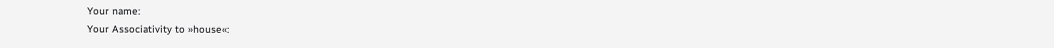Your name:
Your Associativity to »house«: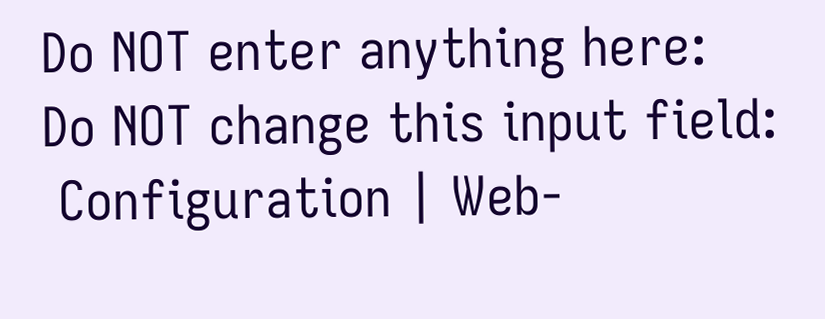Do NOT enter anything here:
Do NOT change this input field:
 Configuration | Web-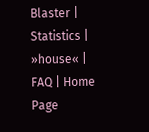Blaster | Statistics | »house« | FAQ | Home Page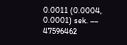0.0011 (0.0004, 0.0001) sek. –– 47596462